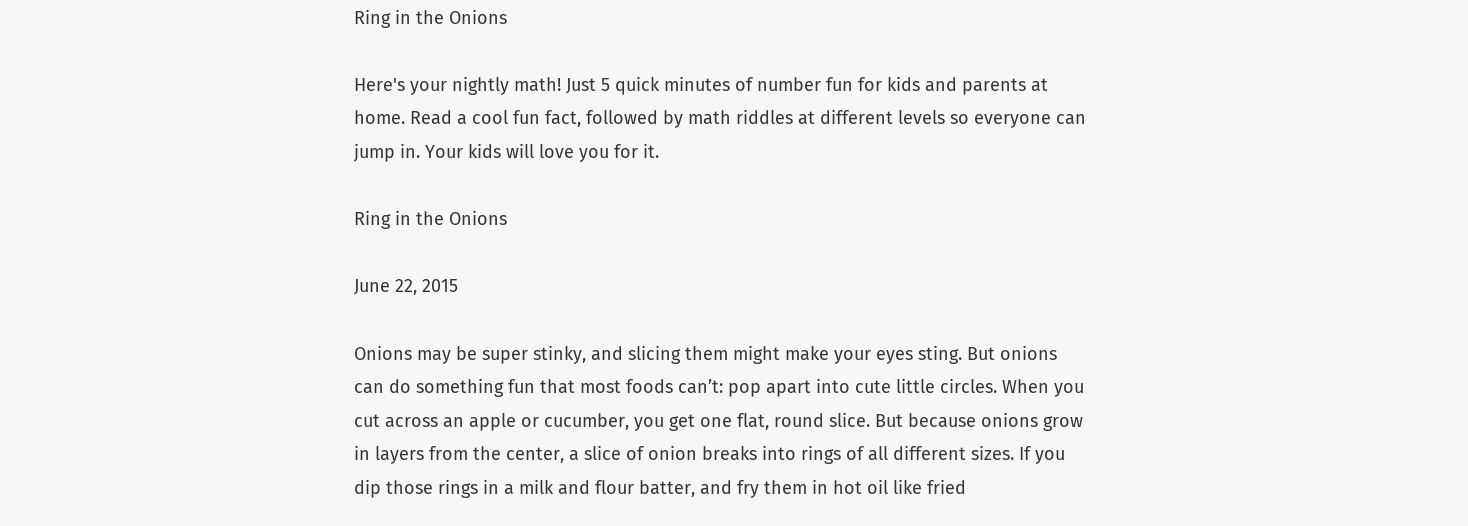Ring in the Onions

Here's your nightly math! Just 5 quick minutes of number fun for kids and parents at home. Read a cool fun fact, followed by math riddles at different levels so everyone can jump in. Your kids will love you for it.

Ring in the Onions

June 22, 2015

Onions may be super stinky, and slicing them might make your eyes sting. But onions can do something fun that most foods can’t: pop apart into cute little circles. When you cut across an apple or cucumber, you get one flat, round slice. But because onions grow in layers from the center, a slice of onion breaks into rings of all different sizes. If you dip those rings in a milk and flour batter, and fry them in hot oil like fried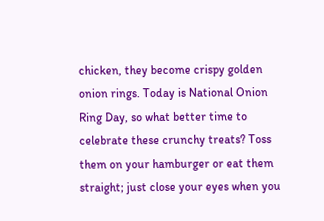chicken, they become crispy golden onion rings. Today is National Onion Ring Day, so what better time to celebrate these crunchy treats? Toss them on your hamburger or eat them straight; just close your eyes when you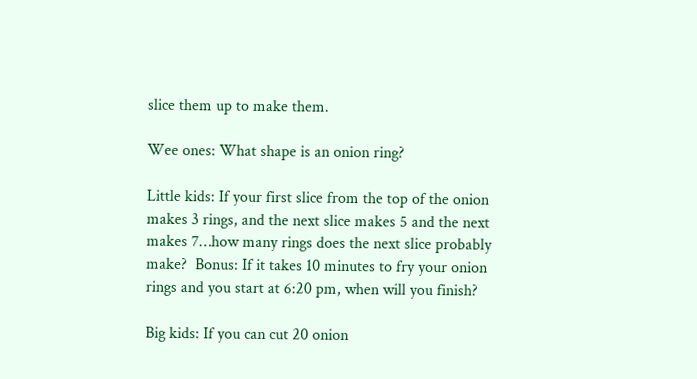slice them up to make them.

Wee ones: What shape is an onion ring?

Little kids: If your first slice from the top of the onion makes 3 rings, and the next slice makes 5 and the next makes 7…how many rings does the next slice probably make?  Bonus: If it takes 10 minutes to fry your onion rings and you start at 6:20 pm, when will you finish?

Big kids: If you can cut 20 onion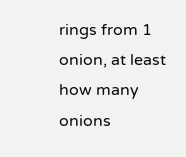rings from 1 onion, at least how many onions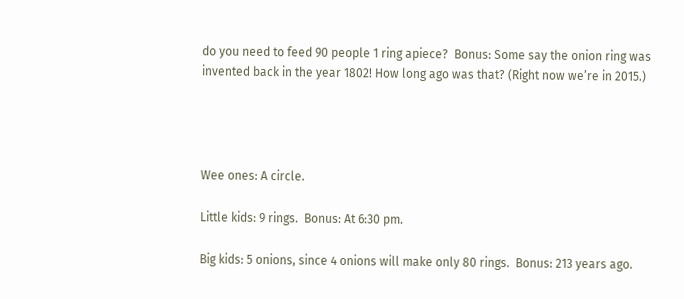do you need to feed 90 people 1 ring apiece?  Bonus: Some say the onion ring was invented back in the year 1802! How long ago was that? (Right now we’re in 2015.)




Wee ones: A circle.

Little kids: 9 rings.  Bonus: At 6:30 pm.

Big kids: 5 onions, since 4 onions will make only 80 rings.  Bonus: 213 years ago.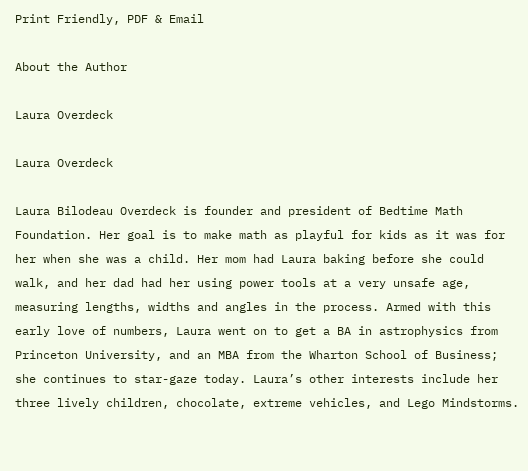Print Friendly, PDF & Email

About the Author

Laura Overdeck

Laura Overdeck

Laura Bilodeau Overdeck is founder and president of Bedtime Math Foundation. Her goal is to make math as playful for kids as it was for her when she was a child. Her mom had Laura baking before she could walk, and her dad had her using power tools at a very unsafe age, measuring lengths, widths and angles in the process. Armed with this early love of numbers, Laura went on to get a BA in astrophysics from Princeton University, and an MBA from the Wharton School of Business; she continues to star-gaze today. Laura’s other interests include her three lively children, chocolate, extreme vehicles, and Lego Mindstorms.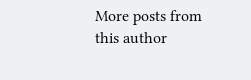More posts from this author